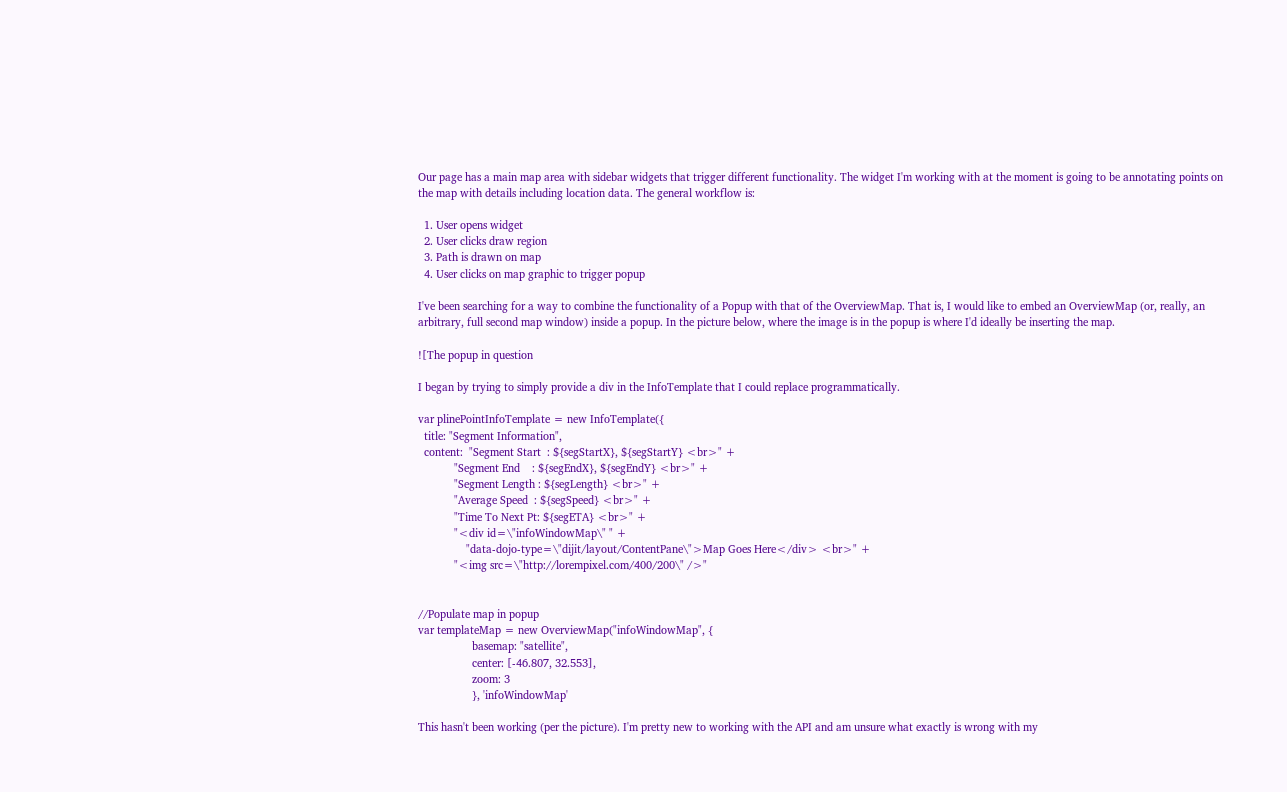Our page has a main map area with sidebar widgets that trigger different functionality. The widget I'm working with at the moment is going to be annotating points on the map with details including location data. The general workflow is:

  1. User opens widget
  2. User clicks draw region
  3. Path is drawn on map
  4. User clicks on map graphic to trigger popup

I've been searching for a way to combine the functionality of a Popup with that of the OverviewMap. That is, I would like to embed an OverviewMap (or, really, an arbitrary, full second map window) inside a popup. In the picture below, where the image is in the popup is where I'd ideally be inserting the map.

![The popup in question

I began by trying to simply provide a div in the InfoTemplate that I could replace programmatically.

var plinePointInfoTemplate = new InfoTemplate({
  title: "Segment Information",
  content:  "Segment Start  : ${segStartX}, ${segStartY} <br>" +
            "Segment End    : ${segEndX}, ${segEndY} <br>" +
            "Segment Length : ${segLength} <br>" +
            "Average Speed  : ${segSpeed} <br>" +
            "Time To Next Pt: ${segETA} <br>" +
            "<div id=\"infoWindowMap\" " +
                "data-dojo-type=\"dijit/layout/ContentPane\">Map Goes Here</div> <br>" +
            "<img src=\"http://lorempixel.com/400/200\" />"


//Populate map in popup
var templateMap = new OverviewMap("infoWindowMap", {
                  basemap: "satellite",
                  center: [-46.807, 32.553],
                  zoom: 3
                  }, 'infoWindowMap'

This hasn't been working (per the picture). I'm pretty new to working with the API and am unsure what exactly is wrong with my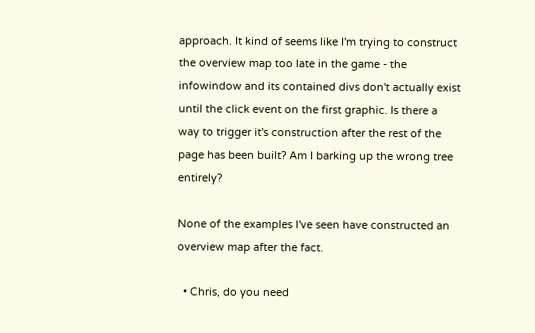approach. It kind of seems like I'm trying to construct the overview map too late in the game - the infowindow and its contained divs don't actually exist until the click event on the first graphic. Is there a way to trigger it's construction after the rest of the page has been built? Am I barking up the wrong tree entirely?

None of the examples I've seen have constructed an overview map after the fact.

  • Chris, do you need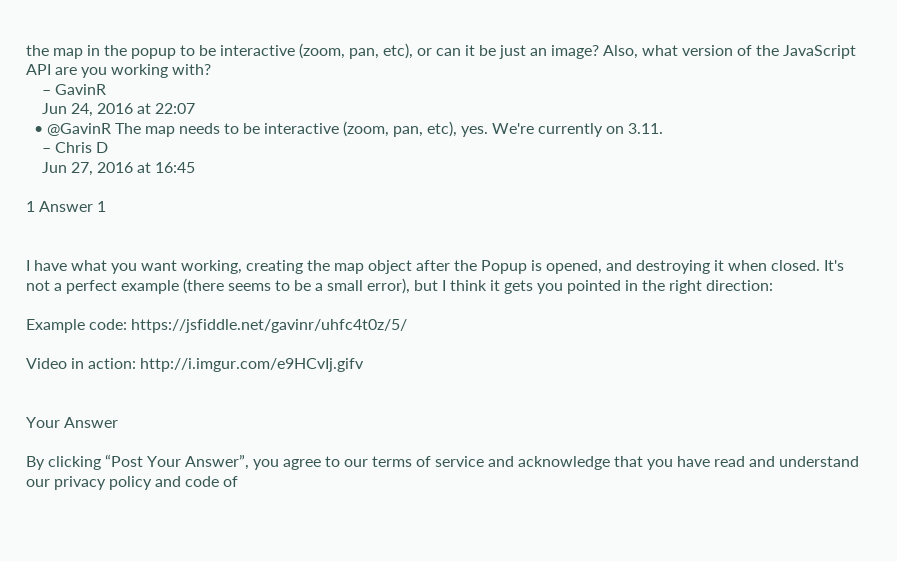the map in the popup to be interactive (zoom, pan, etc), or can it be just an image? Also, what version of the JavaScript API are you working with?
    – GavinR
    Jun 24, 2016 at 22:07
  • @GavinR The map needs to be interactive (zoom, pan, etc), yes. We're currently on 3.11.
    – Chris D
    Jun 27, 2016 at 16:45

1 Answer 1


I have what you want working, creating the map object after the Popup is opened, and destroying it when closed. It's not a perfect example (there seems to be a small error), but I think it gets you pointed in the right direction:

Example code: https://jsfiddle.net/gavinr/uhfc4t0z/5/

Video in action: http://i.imgur.com/e9HCvIj.gifv


Your Answer

By clicking “Post Your Answer”, you agree to our terms of service and acknowledge that you have read and understand our privacy policy and code of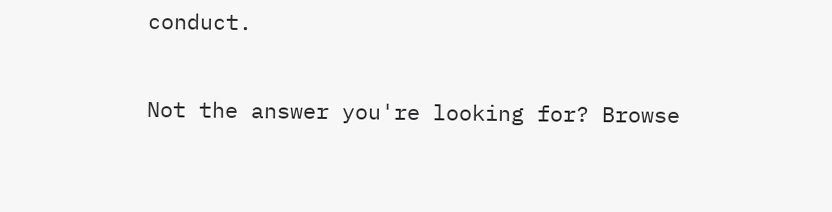conduct.

Not the answer you're looking for? Browse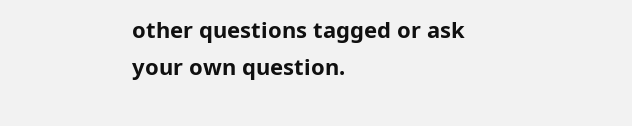other questions tagged or ask your own question.